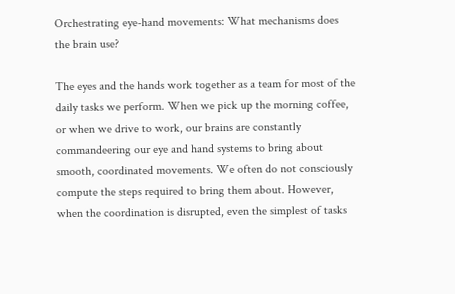Orchestrating eye-hand movements: What mechanisms does the brain use?

The eyes and the hands work together as a team for most of the daily tasks we perform. When we pick up the morning coffee, or when we drive to work, our brains are constantly commandeering our eye and hand systems to bring about smooth, coordinated movements. We often do not consciously compute the steps required to bring them about. However, when the coordination is disrupted, even the simplest of tasks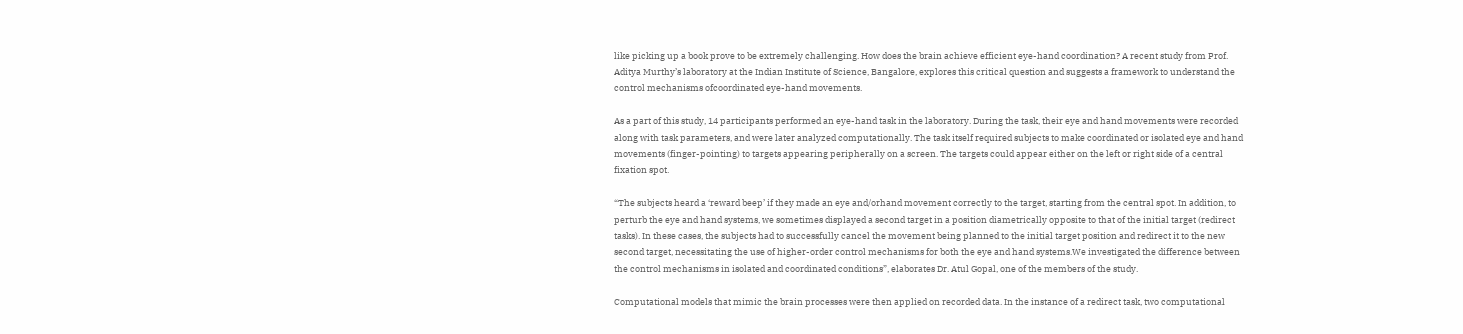like picking up a book prove to be extremely challenging. How does the brain achieve efficient eye-hand coordination? A recent study from Prof. Aditya Murthy’s laboratory at the Indian Institute of Science, Bangalore, explores this critical question and suggests a framework to understand the control mechanisms ofcoordinated eye-hand movements.

As a part of this study, 14 participants performed an eye-hand task in the laboratory. During the task, their eye and hand movements were recorded along with task parameters, and were later analyzed computationally. The task itself required subjects to make coordinated or isolated eye and hand movements (finger-pointing) to targets appearing peripherally on a screen. The targets could appear either on the left or right side of a central fixation spot.

“The subjects heard a ‘reward beep’ if they made an eye and/orhand movement correctly to the target, starting from the central spot. In addition, to perturb the eye and hand systems, we sometimes displayed a second target in a position diametrically opposite to that of the initial target (redirect tasks). In these cases, the subjects had to successfully cancel the movement being planned to the initial target position and redirect it to the new second target, necessitating the use of higher-order control mechanisms for both the eye and hand systems.We investigated the difference between the control mechanisms in isolated and coordinated conditions”, elaborates Dr. Atul Gopal, one of the members of the study.

Computational models that mimic the brain processes were then applied on recorded data. In the instance of a redirect task, two computational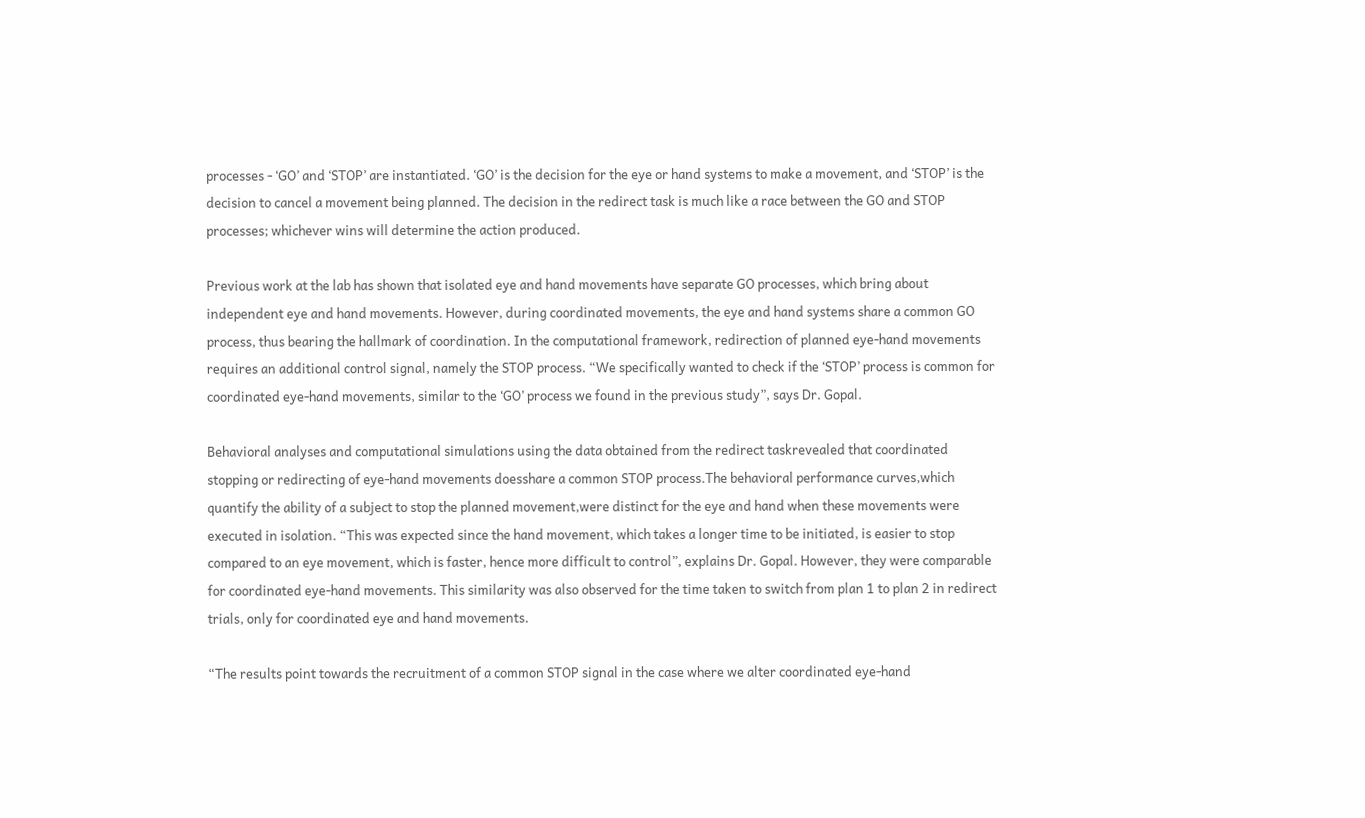processes - ‘GO’ and ‘STOP’ are instantiated. ‘GO’ is the decision for the eye or hand systems to make a movement, and ‘STOP’ is the decision to cancel a movement being planned. The decision in the redirect task is much like a race between the GO and STOP processes; whichever wins will determine the action produced.

Previous work at the lab has shown that isolated eye and hand movements have separate GO processes, which bring about independent eye and hand movements. However, during coordinated movements, the eye and hand systems share a common GO process, thus bearing the hallmark of coordination. In the computational framework, redirection of planned eye-hand movements requires an additional control signal, namely the STOP process. “We specifically wanted to check if the ‘STOP’ process is common for coordinated eye-hand movements, similar to the ‘GO’ process we found in the previous study”, says Dr. Gopal.

Behavioral analyses and computational simulations using the data obtained from the redirect taskrevealed that coordinated stopping or redirecting of eye-hand movements doesshare a common STOP process.The behavioral performance curves,which quantify the ability of a subject to stop the planned movement,were distinct for the eye and hand when these movements were executed in isolation. “This was expected since the hand movement, which takes a longer time to be initiated, is easier to stop compared to an eye movement, which is faster, hence more difficult to control”, explains Dr. Gopal. However, they were comparable for coordinated eye-hand movements. This similarity was also observed for the time taken to switch from plan 1 to plan 2 in redirect trials, only for coordinated eye and hand movements.

“The results point towards the recruitment of a common STOP signal in the case where we alter coordinated eye-hand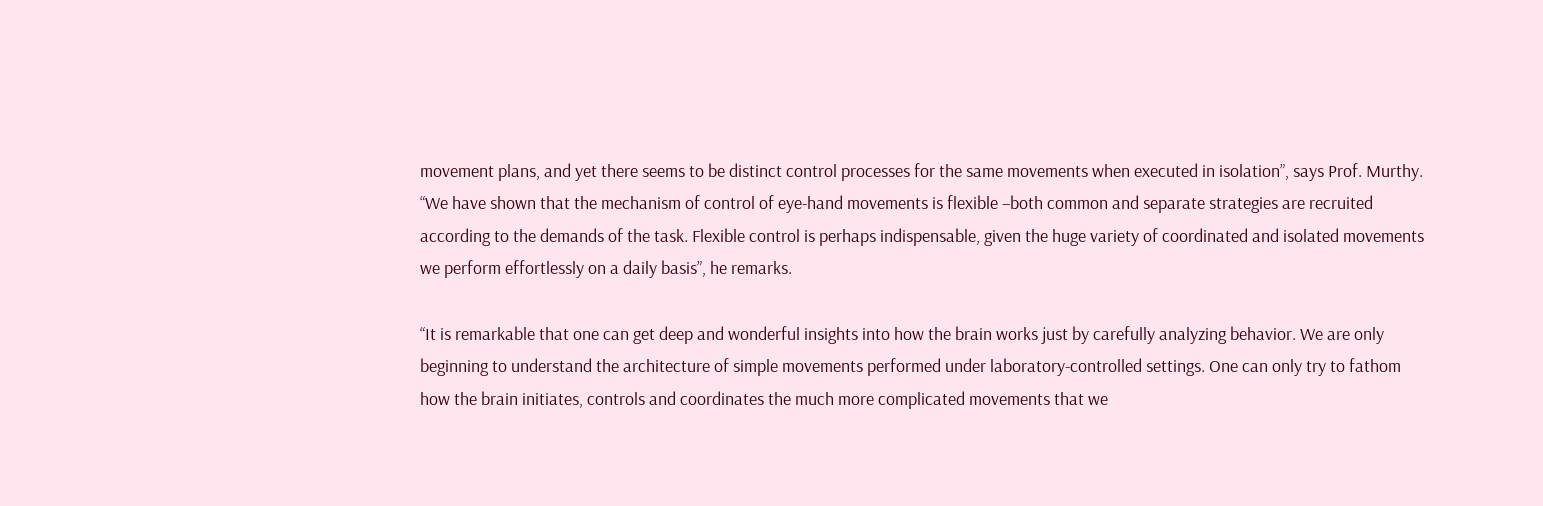movement plans, and yet there seems to be distinct control processes for the same movements when executed in isolation”, says Prof. Murthy. “We have shown that the mechanism of control of eye-hand movements is flexible –both common and separate strategies are recruited according to the demands of the task. Flexible control is perhaps indispensable, given the huge variety of coordinated and isolated movements we perform effortlessly on a daily basis”, he remarks.

“It is remarkable that one can get deep and wonderful insights into how the brain works just by carefully analyzing behavior. We are only beginning to understand the architecture of simple movements performed under laboratory-controlled settings. One can only try to fathom how the brain initiates, controls and coordinates the much more complicated movements that we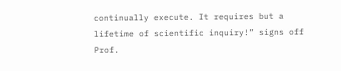continually execute. It requires but a lifetime of scientific inquiry!” signs off Prof.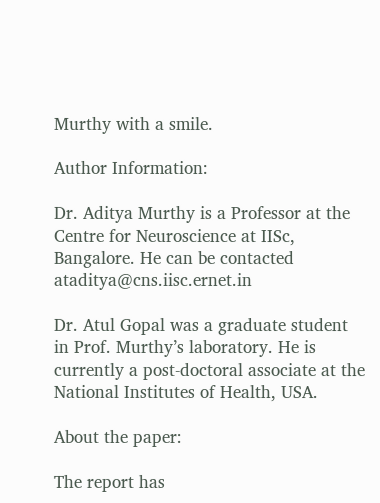Murthy with a smile.

Author Information:

Dr. Aditya Murthy is a Professor at the Centre for Neuroscience at IISc, Bangalore. He can be contacted ataditya@cns.iisc.ernet.in

Dr. Atul Gopal was a graduate student in Prof. Murthy’s laboratory. He is currently a post-doctoral associate at the National Institutes of Health, USA.

About the paper:

The report has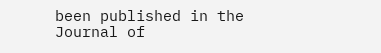been published in the Journal of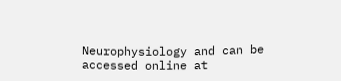Neurophysiology and can be accessed online at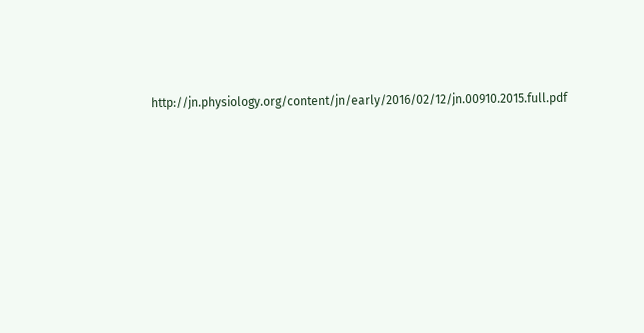http://jn.physiology.org/content/jn/early/2016/02/12/jn.00910.2015.full.pdf